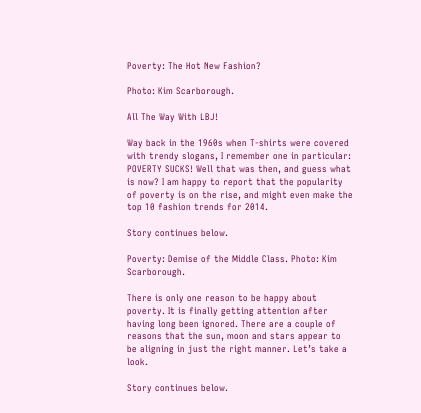Poverty: The Hot New Fashion?

Photo: Kim Scarborough.

All The Way With LBJ!

Way back in the 1960s when T-shirts were covered with trendy slogans, I remember one in particular: POVERTY SUCKS! Well that was then, and guess what is now? I am happy to report that the popularity of poverty is on the rise, and might even make the top 10 fashion trends for 2014.

Story continues below.

Poverty: Demise of the Middle Class. Photo: Kim Scarborough.

There is only one reason to be happy about poverty. It is finally getting attention after having long been ignored. There are a couple of reasons that the sun, moon and stars appear to be aligning in just the right manner. Let’s take a look.

Story continues below.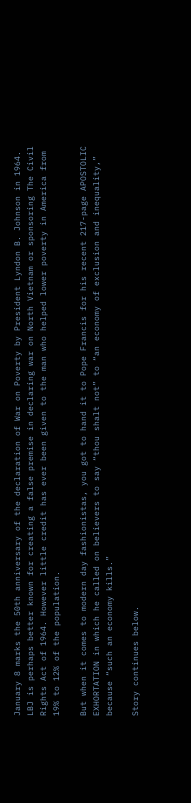January 8 marks the 50th anniversary of the declaration of War on Poverty by President Lyndon B. Johnson in 1964. LBJ is perhaps better known for creating a false premise in declaring war on North Vietnam or sponsoring The Civil Rights Act of 1964. However little credit has ever been given to the man who helped lower poverty in America from 19% to 12% of the population.

But when it comes to modern day fashionistas, you got to hand it to Pope Francis for his recent 217-page APOSTOLIC EXHORTATION in which he called on believers to say “thou shalt not” to “an economy of exclusion and inequality,” because “such an economy kills.”

Story continues below.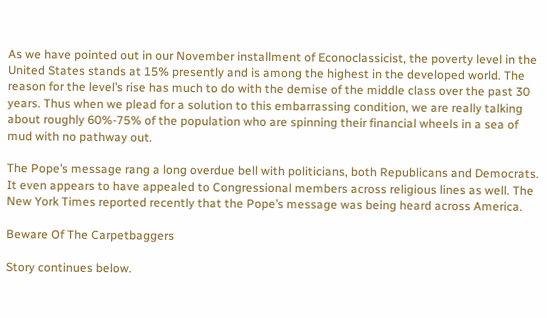As we have pointed out in our November installment of Econoclassicist, the poverty level in the United States stands at 15% presently and is among the highest in the developed world. The reason for the level’s rise has much to do with the demise of the middle class over the past 30 years. Thus when we plead for a solution to this embarrassing condition, we are really talking about roughly 60%-75% of the population who are spinning their financial wheels in a sea of mud with no pathway out.

The Pope’s message rang a long overdue bell with politicians, both Republicans and Democrats. It even appears to have appealed to Congressional members across religious lines as well. The New York Times reported recently that the Pope’s message was being heard across America.

Beware Of The Carpetbaggers

Story continues below.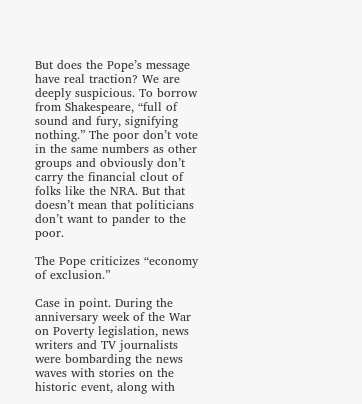But does the Pope’s message have real traction? We are deeply suspicious. To borrow from Shakespeare, “full of sound and fury, signifying nothing.” The poor don’t vote in the same numbers as other groups and obviously don’t carry the financial clout of folks like the NRA. But that doesn’t mean that politicians don’t want to pander to the poor.

The Pope criticizes “economy of exclusion.”

Case in point. During the anniversary week of the War on Poverty legislation, news writers and TV journalists were bombarding the news waves with stories on the historic event, along with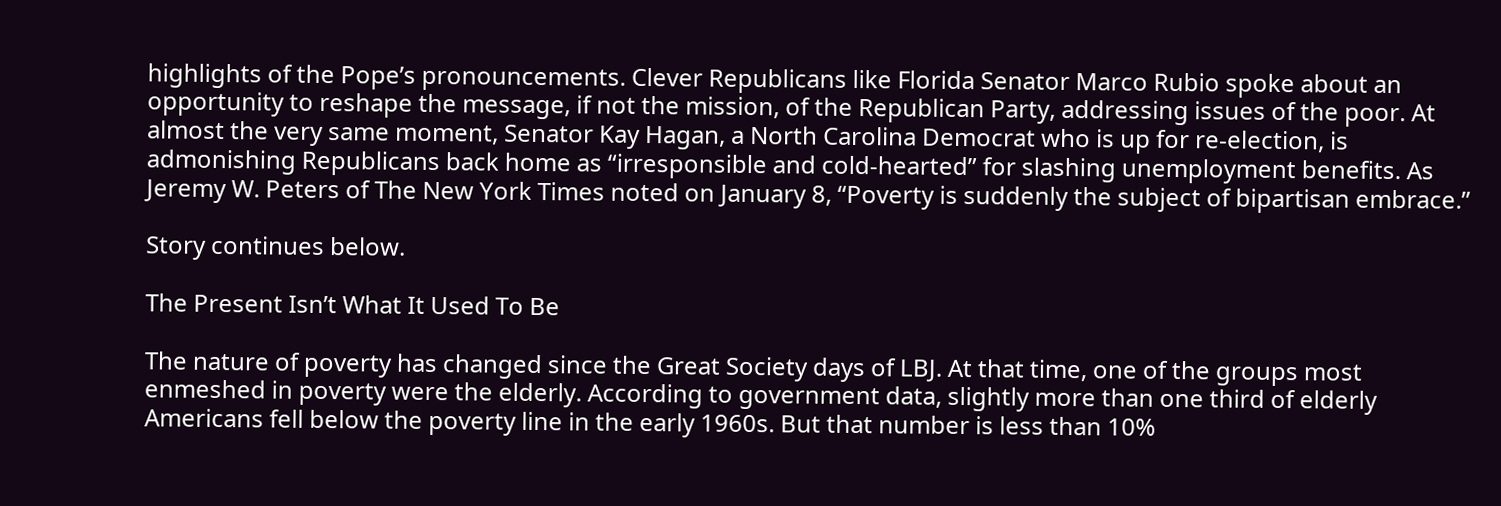highlights of the Pope’s pronouncements. Clever Republicans like Florida Senator Marco Rubio spoke about an opportunity to reshape the message, if not the mission, of the Republican Party, addressing issues of the poor. At almost the very same moment, Senator Kay Hagan, a North Carolina Democrat who is up for re-election, is admonishing Republicans back home as “irresponsible and cold-hearted” for slashing unemployment benefits. As Jeremy W. Peters of The New York Times noted on January 8, “Poverty is suddenly the subject of bipartisan embrace.”

Story continues below.

The Present Isn’t What It Used To Be

The nature of poverty has changed since the Great Society days of LBJ. At that time, one of the groups most enmeshed in poverty were the elderly. According to government data, slightly more than one third of elderly Americans fell below the poverty line in the early 1960s. But that number is less than 10%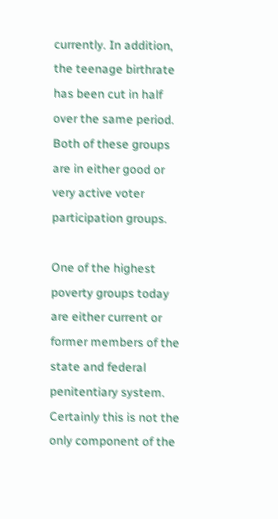currently. In addition, the teenage birthrate has been cut in half over the same period. Both of these groups are in either good or very active voter participation groups.

One of the highest poverty groups today are either current or former members of the state and federal penitentiary system. Certainly this is not the only component of the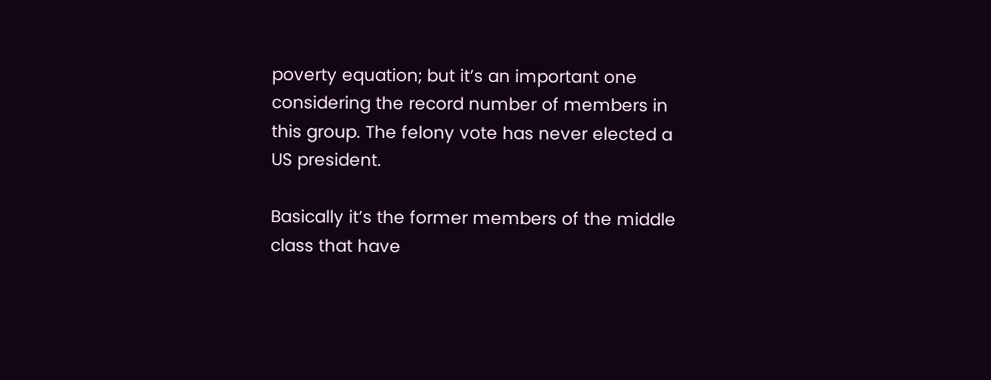poverty equation; but it’s an important one considering the record number of members in this group. The felony vote has never elected a US president.

Basically it’s the former members of the middle class that have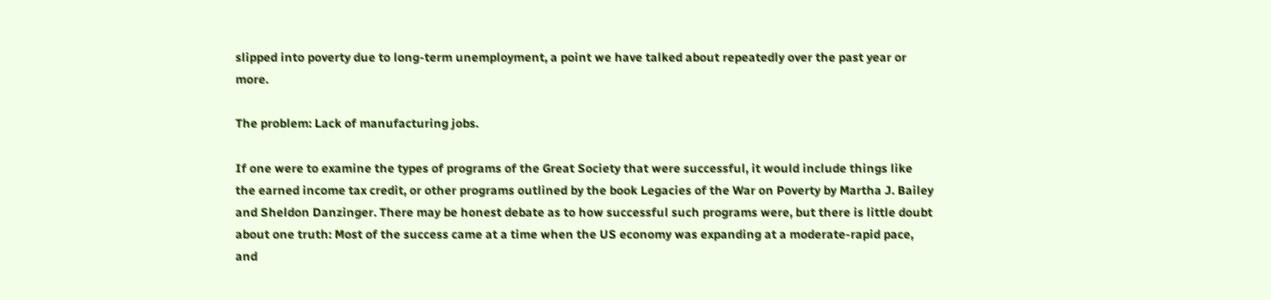slipped into poverty due to long-term unemployment, a point we have talked about repeatedly over the past year or more.

The problem: Lack of manufacturing jobs.

If one were to examine the types of programs of the Great Society that were successful, it would include things like the earned income tax credit, or other programs outlined by the book Legacies of the War on Poverty by Martha J. Bailey and Sheldon Danzinger. There may be honest debate as to how successful such programs were, but there is little doubt about one truth: Most of the success came at a time when the US economy was expanding at a moderate-rapid pace, and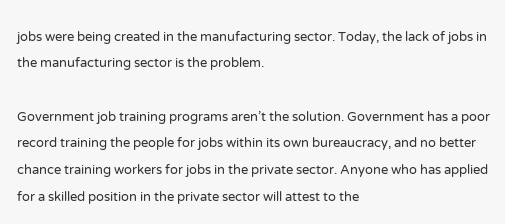jobs were being created in the manufacturing sector. Today, the lack of jobs in the manufacturing sector is the problem.

Government job training programs aren’t the solution. Government has a poor record training the people for jobs within its own bureaucracy, and no better chance training workers for jobs in the private sector. Anyone who has applied for a skilled position in the private sector will attest to the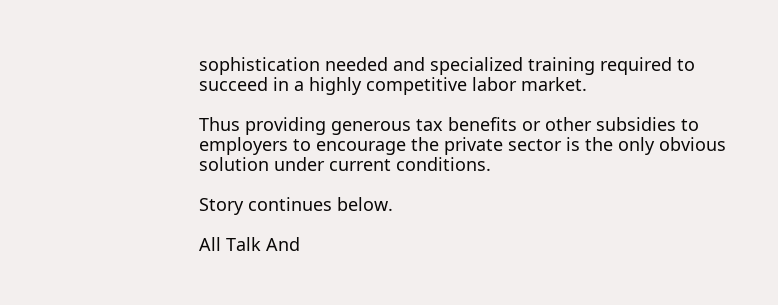sophistication needed and specialized training required to succeed in a highly competitive labor market.

Thus providing generous tax benefits or other subsidies to employers to encourage the private sector is the only obvious solution under current conditions.

Story continues below.

All Talk And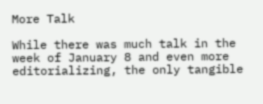More Talk

While there was much talk in the week of January 8 and even more editorializing, the only tangible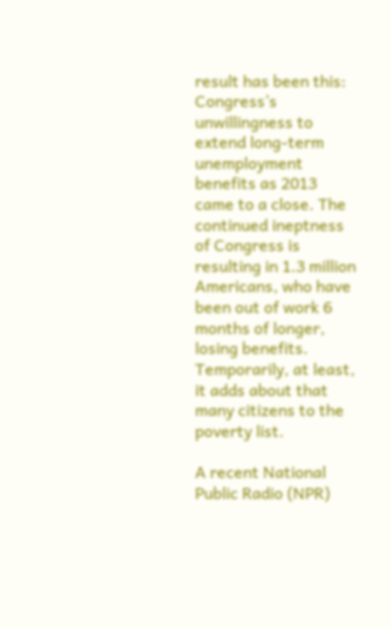result has been this: Congress’s unwillingness to extend long-term unemployment benefits as 2013 came to a close. The continued ineptness of Congress is resulting in 1.3 million Americans, who have been out of work 6 months of longer, losing benefits. Temporarily, at least, it adds about that many citizens to the poverty list.

A recent National Public Radio (NPR)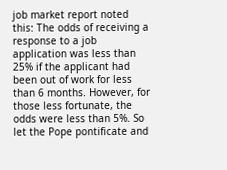job market report noted this: The odds of receiving a response to a job application was less than 25% if the applicant had been out of work for less than 6 months. However, for those less fortunate, the odds were less than 5%. So let the Pope pontificate and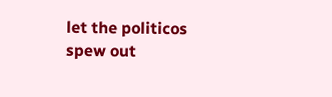let the politicos spew out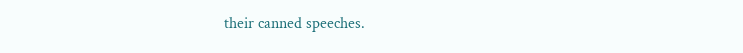their canned speeches.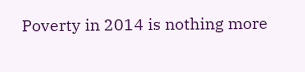Poverty in 2014 is nothing more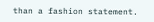than a fashion statement.